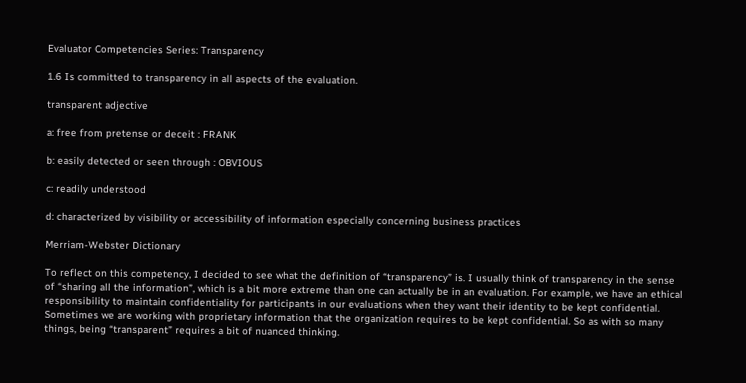Evaluator Competencies Series: Transparency

1.6 Is committed to transparency in all aspects of the evaluation.

transparent adjective

a: free from pretense or deceit : FRANK

b: easily detected or seen through : OBVIOUS

c: readily understood

d: characterized by visibility or accessibility of information especially concerning business practices

Merriam-Webster Dictionary

To reflect on this competency, I decided to see what the definition of “transparency” is. I usually think of transparency in the sense of “sharing all the information”, which is a bit more extreme than one can actually be in an evaluation. For example, we have an ethical responsibility to maintain confidentiality for participants in our evaluations when they want their identity to be kept confidential. Sometimes we are working with proprietary information that the organization requires to be kept confidential. So as with so many things, being “transparent” requires a bit of nuanced thinking.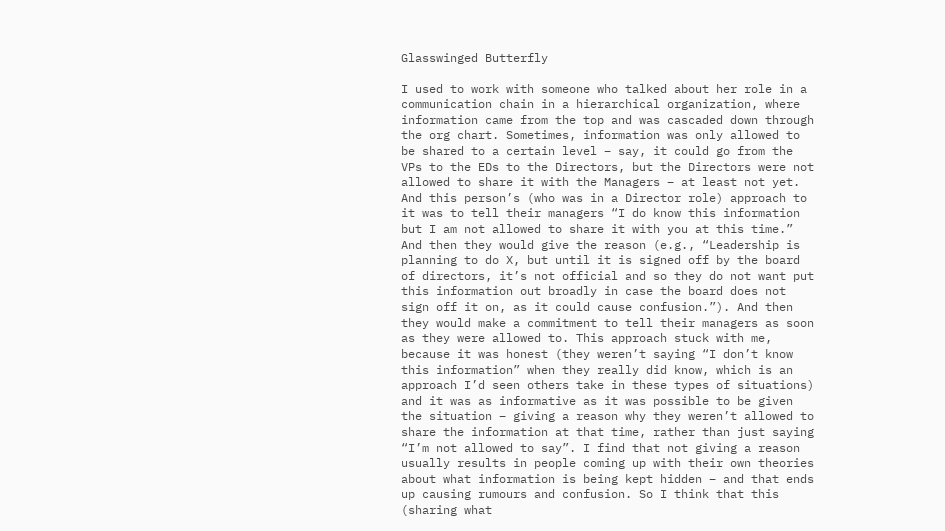Glasswinged Butterfly

I used to work with someone who talked about her role in a communication chain in a hierarchical organization, where information came from the top and was cascaded down through the org chart. Sometimes, information was only allowed to be shared to a certain level – say, it could go from the VPs to the EDs to the Directors, but the Directors were not allowed to share it with the Managers – at least not yet. And this person’s (who was in a Director role) approach to it was to tell their managers “I do know this information but I am not allowed to share it with you at this time.” And then they would give the reason (e.g., “Leadership is planning to do X, but until it is signed off by the board of directors, it’s not official and so they do not want put this information out broadly in case the board does not sign off it on, as it could cause confusion.”). And then they would make a commitment to tell their managers as soon as they were allowed to. This approach stuck with me, because it was honest (they weren’t saying “I don’t know this information” when they really did know, which is an approach I’d seen others take in these types of situations) and it was as informative as it was possible to be given the situation – giving a reason why they weren’t allowed to share the information at that time, rather than just saying “I’m not allowed to say”. I find that not giving a reason usually results in people coming up with their own theories about what information is being kept hidden – and that ends up causing rumours and confusion. So I think that this (sharing what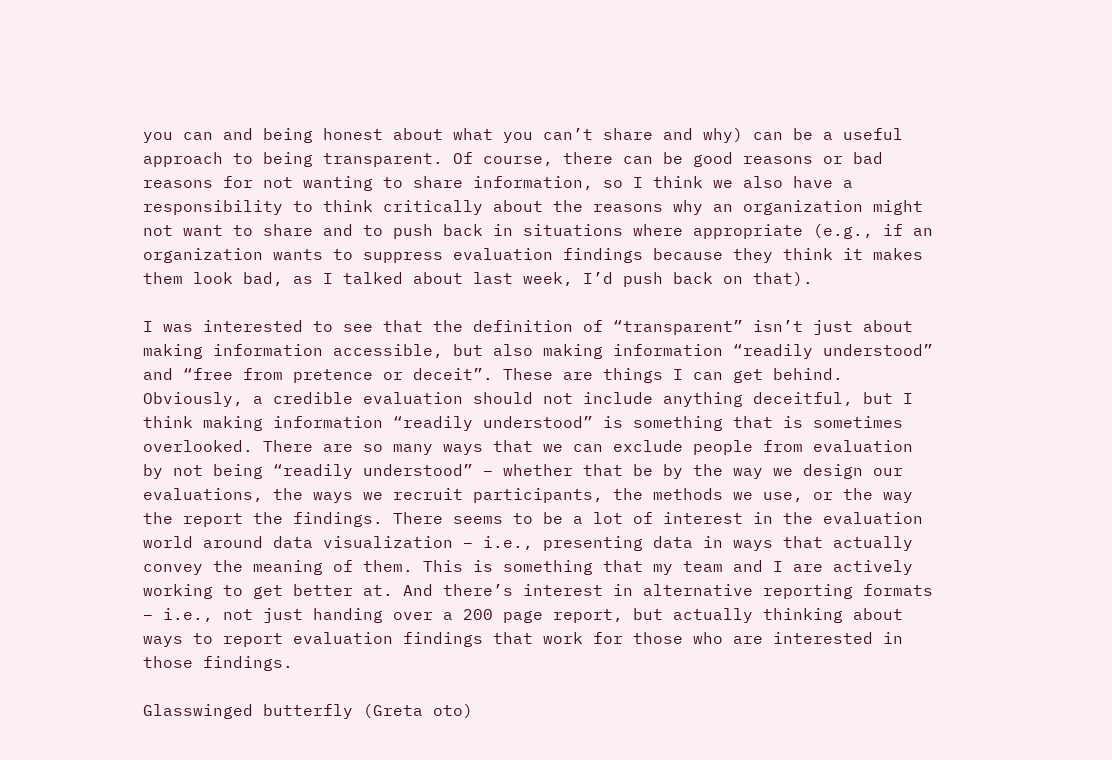you can and being honest about what you can’t share and why) can be a useful approach to being transparent. Of course, there can be good reasons or bad reasons for not wanting to share information, so I think we also have a responsibility to think critically about the reasons why an organization might not want to share and to push back in situations where appropriate (e.g., if an organization wants to suppress evaluation findings because they think it makes them look bad, as I talked about last week, I’d push back on that).

I was interested to see that the definition of “transparent” isn’t just about making information accessible, but also making information “readily understood” and “free from pretence or deceit”. These are things I can get behind. Obviously, a credible evaluation should not include anything deceitful, but I think making information “readily understood” is something that is sometimes overlooked. There are so many ways that we can exclude people from evaluation by not being “readily understood” – whether that be by the way we design our evaluations, the ways we recruit participants, the methods we use, or the way the report the findings. There seems to be a lot of interest in the evaluation world around data visualization – i.e., presenting data in ways that actually convey the meaning of them. This is something that my team and I are actively working to get better at. And there’s interest in alternative reporting formats – i.e., not just handing over a 200 page report, but actually thinking about ways to report evaluation findings that work for those who are interested in those findings.

Glasswinged butterfly (Greta oto)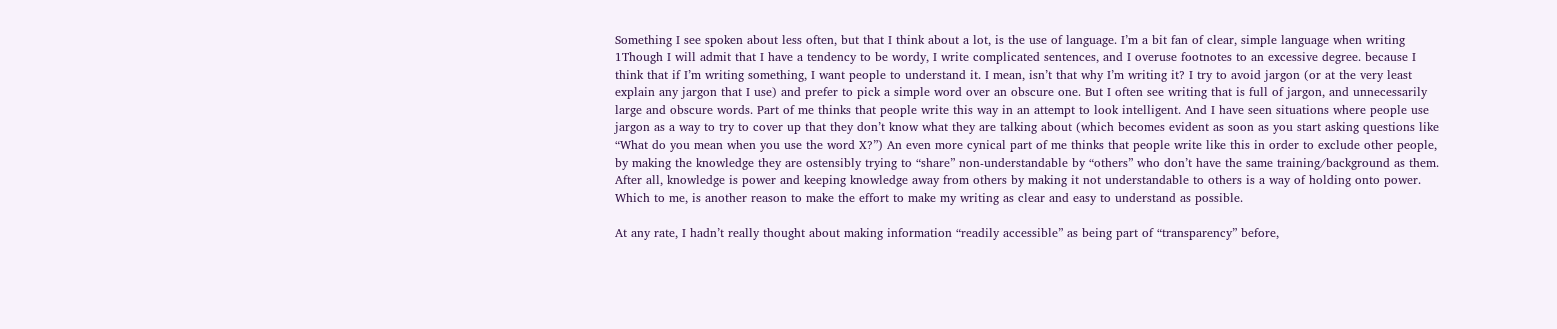Something I see spoken about less often, but that I think about a lot, is the use of language. I’m a bit fan of clear, simple language when writing 1Though I will admit that I have a tendency to be wordy, I write complicated sentences, and I overuse footnotes to an excessive degree. because I think that if I’m writing something, I want people to understand it. I mean, isn’t that why I’m writing it? I try to avoid jargon (or at the very least explain any jargon that I use) and prefer to pick a simple word over an obscure one. But I often see writing that is full of jargon, and unnecessarily large and obscure words. Part of me thinks that people write this way in an attempt to look intelligent. And I have seen situations where people use jargon as a way to try to cover up that they don’t know what they are talking about (which becomes evident as soon as you start asking questions like “What do you mean when you use the word X?”) An even more cynical part of me thinks that people write like this in order to exclude other people, by making the knowledge they are ostensibly trying to “share” non-understandable by “others” who don’t have the same training/background as them. After all, knowledge is power and keeping knowledge away from others by making it not understandable to others is a way of holding onto power. Which to me, is another reason to make the effort to make my writing as clear and easy to understand as possible.

At any rate, I hadn’t really thought about making information “readily accessible” as being part of “transparency” before,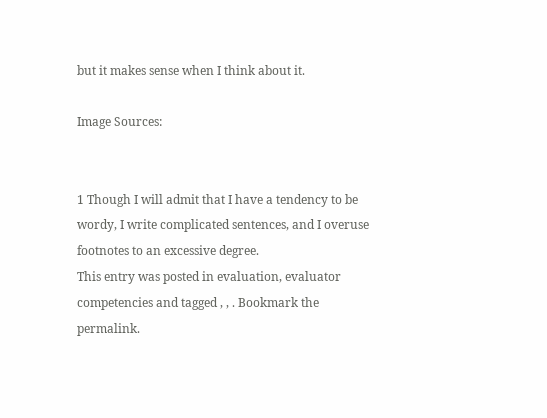but it makes sense when I think about it.

Image Sources:


1 Though I will admit that I have a tendency to be wordy, I write complicated sentences, and I overuse footnotes to an excessive degree.
This entry was posted in evaluation, evaluator competencies and tagged , , . Bookmark the permalink.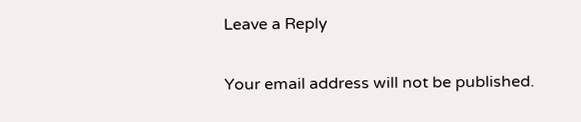Leave a Reply

Your email address will not be published.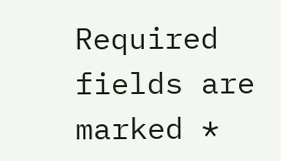Required fields are marked *